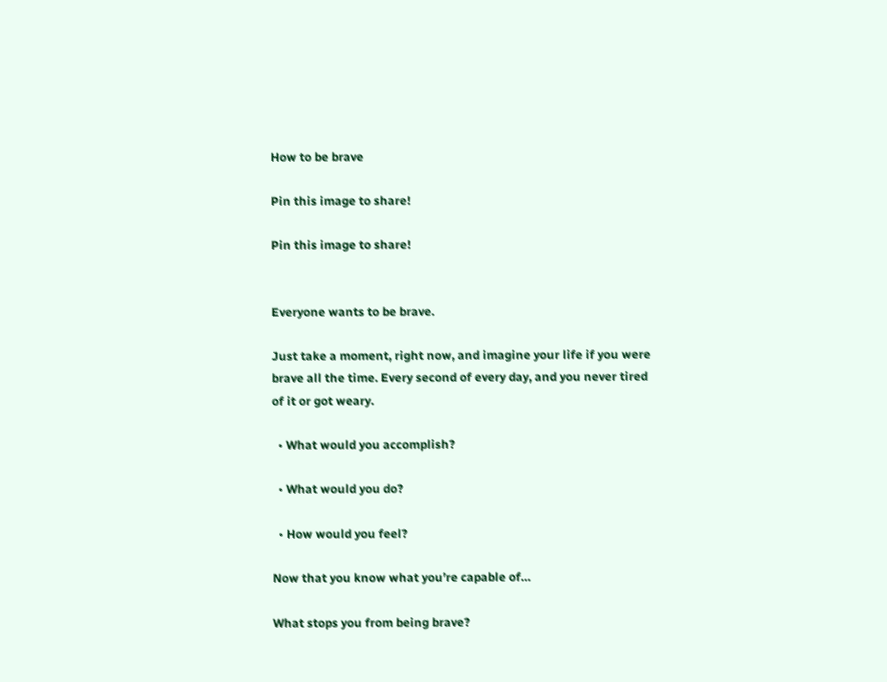How to be brave

Pin this image to share!

Pin this image to share!


Everyone wants to be brave.

Just take a moment, right now, and imagine your life if you were brave all the time. Every second of every day, and you never tired of it or got weary.

  • What would you accomplish?

  • What would you do?

  • How would you feel?

Now that you know what you’re capable of…

What stops you from being brave?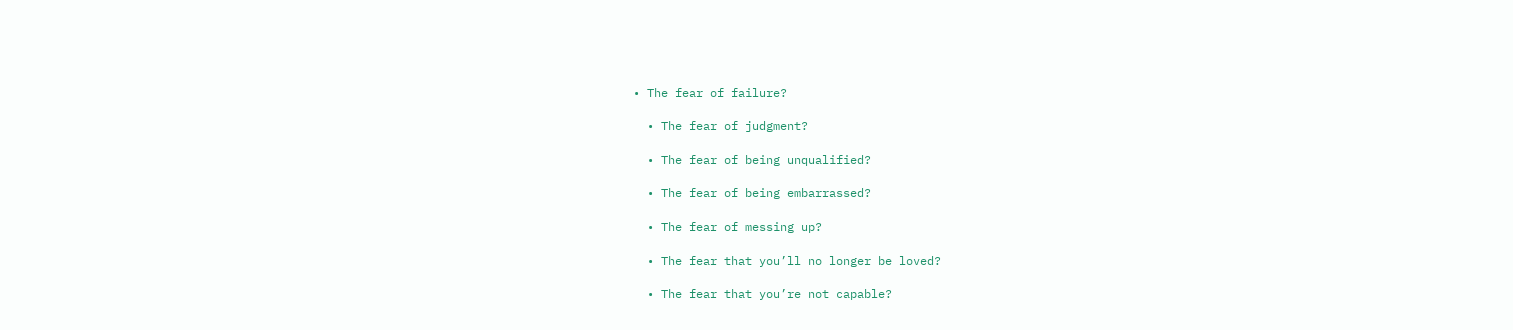• The fear of failure?

  • The fear of judgment?

  • The fear of being unqualified?

  • The fear of being embarrassed?

  • The fear of messing up?

  • The fear that you’ll no longer be loved?

  • The fear that you’re not capable?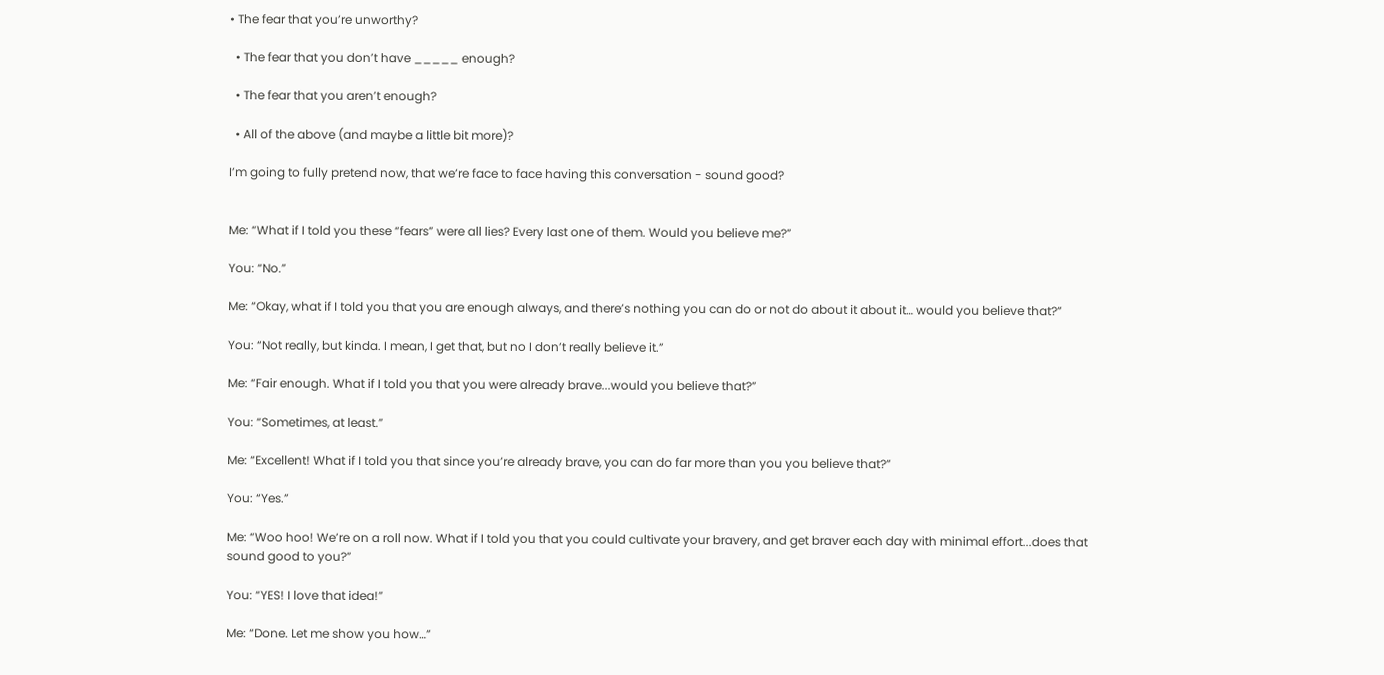• The fear that you’re unworthy?

  • The fear that you don’t have _____ enough?

  • The fear that you aren’t enough?

  • All of the above (and maybe a little bit more)?

I’m going to fully pretend now, that we’re face to face having this conversation - sound good?


Me: “What if I told you these “fears” were all lies? Every last one of them. Would you believe me?”

You: “No.”

Me: “Okay, what if I told you that you are enough always, and there’s nothing you can do or not do about it about it… would you believe that?”

You: “Not really, but kinda. I mean, I get that, but no I don’t really believe it.”

Me: “Fair enough. What if I told you that you were already brave...would you believe that?”

You: “Sometimes, at least.”

Me: “Excellent! What if I told you that since you’re already brave, you can do far more than you you believe that?”

You: “Yes.”

Me: “Woo hoo! We’re on a roll now. What if I told you that you could cultivate your bravery, and get braver each day with minimal effort...does that sound good to you?”

You: “YES! I love that idea!”

Me: “Done. Let me show you how…”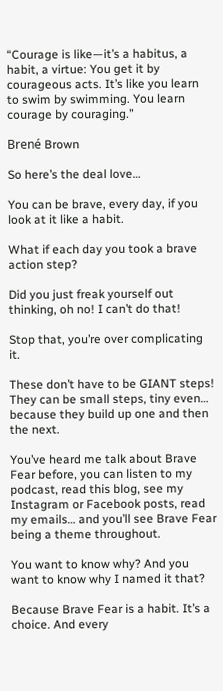“Courage is like—it’s a habitus, a habit, a virtue: You get it by courageous acts. It’s like you learn to swim by swimming. You learn courage by couraging.”

Brené Brown

So here’s the deal love…

You can be brave, every day, if you look at it like a habit.

What if each day you took a brave action step?

Did you just freak yourself out thinking, oh no! I can’t do that!

Stop that, you’re over complicating it.

These don’t have to be GIANT steps! They can be small steps, tiny even… because they build up one and then the next.

You’ve heard me talk about Brave Fear before, you can listen to my podcast, read this blog, see my Instagram or Facebook posts, read my emails… and you’ll see Brave Fear being a theme throughout.

You want to know why? And you want to know why I named it that?

Because Brave Fear is a habit. It’s a choice. And every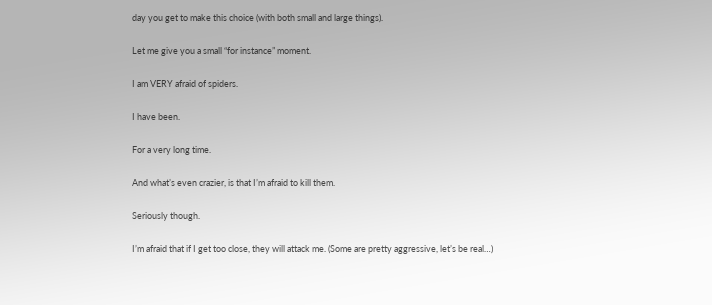day you get to make this choice (with both small and large things).

Let me give you a small “for instance” moment.

I am VERY afraid of spiders.

I have been.

For a very long time.

And what’s even crazier, is that I’m afraid to kill them.

Seriously though.

I’m afraid that if I get too close, they will attack me. (Some are pretty aggressive, let’s be real…)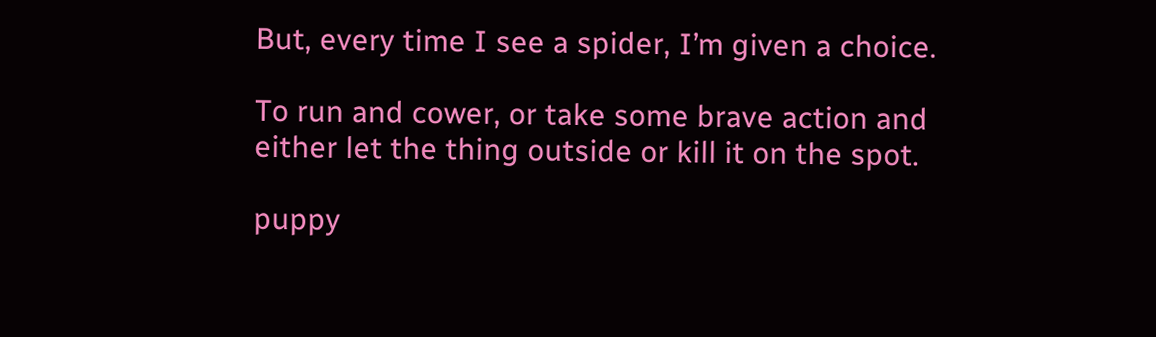But, every time I see a spider, I’m given a choice.

To run and cower, or take some brave action and either let the thing outside or kill it on the spot.

puppy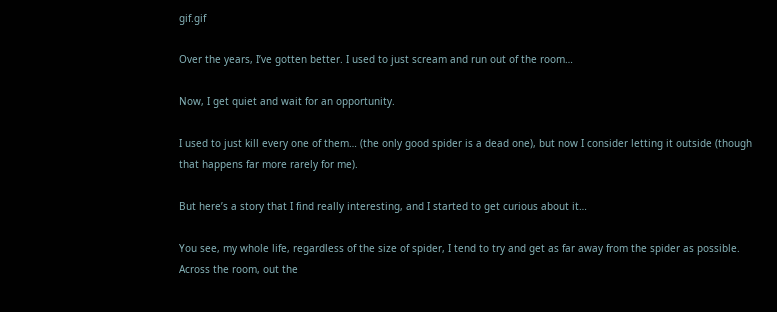gif.gif

Over the years, I’ve gotten better. I used to just scream and run out of the room…

Now, I get quiet and wait for an opportunity.

I used to just kill every one of them… (the only good spider is a dead one), but now I consider letting it outside (though that happens far more rarely for me).

But here’s a story that I find really interesting, and I started to get curious about it…

You see, my whole life, regardless of the size of spider, I tend to try and get as far away from the spider as possible. Across the room, out the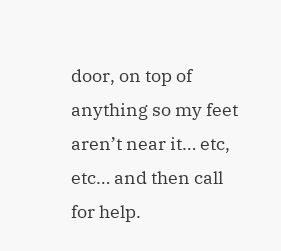door, on top of anything so my feet aren’t near it… etc, etc… and then call for help.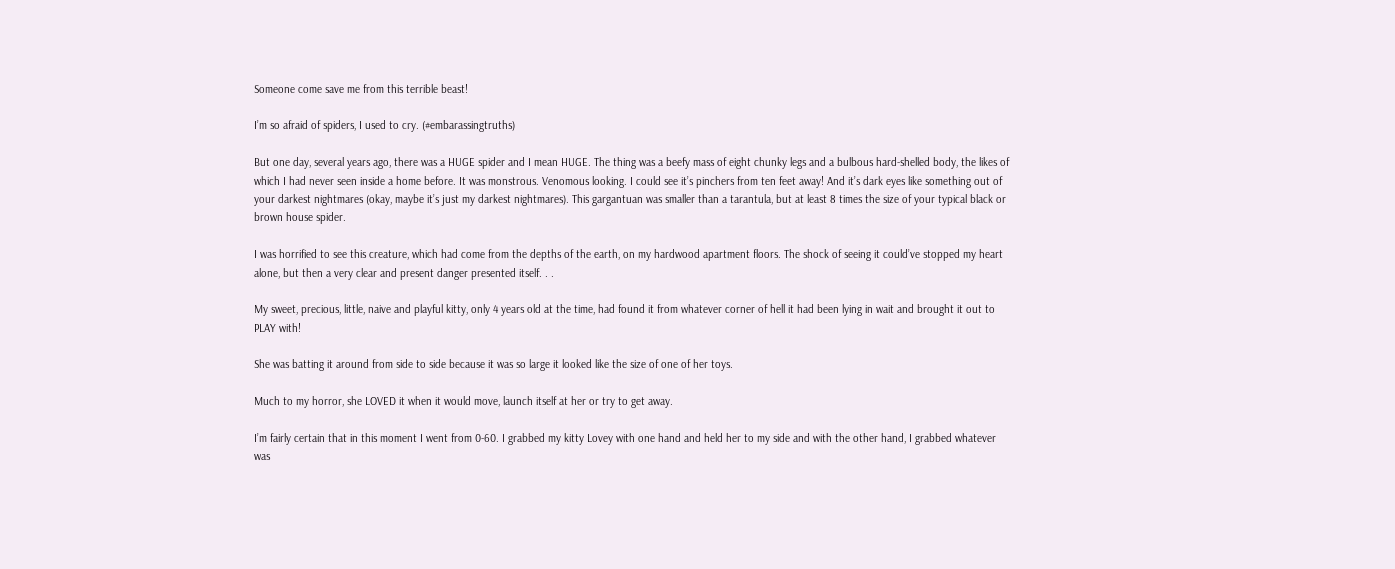Someone come save me from this terrible beast!

I’m so afraid of spiders, I used to cry. (#embarassingtruths)

But one day, several years ago, there was a HUGE spider and I mean HUGE. The thing was a beefy mass of eight chunky legs and a bulbous hard-shelled body, the likes of which I had never seen inside a home before. It was monstrous. Venomous looking. I could see it’s pinchers from ten feet away! And it’s dark eyes like something out of your darkest nightmares (okay, maybe it’s just my darkest nightmares). This gargantuan was smaller than a tarantula, but at least 8 times the size of your typical black or brown house spider.

I was horrified to see this creature, which had come from the depths of the earth, on my hardwood apartment floors. The shock of seeing it could’ve stopped my heart alone, but then a very clear and present danger presented itself. . .

My sweet, precious, little, naive and playful kitty, only 4 years old at the time, had found it from whatever corner of hell it had been lying in wait and brought it out to PLAY with!

She was batting it around from side to side because it was so large it looked like the size of one of her toys.

Much to my horror, she LOVED it when it would move, launch itself at her or try to get away.

I’m fairly certain that in this moment I went from 0-60. I grabbed my kitty Lovey with one hand and held her to my side and with the other hand, I grabbed whatever was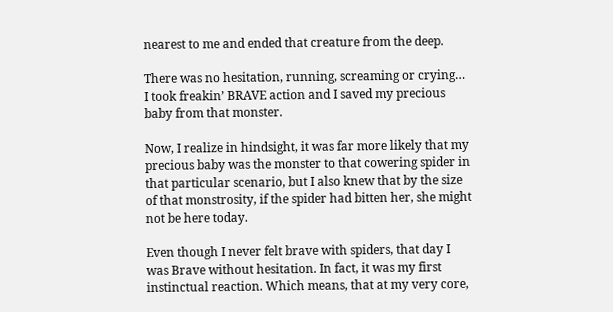nearest to me and ended that creature from the deep.

There was no hesitation, running, screaming or crying… I took freakin’ BRAVE action and I saved my precious baby from that monster.

Now, I realize in hindsight, it was far more likely that my precious baby was the monster to that cowering spider in that particular scenario, but I also knew that by the size of that monstrosity, if the spider had bitten her, she might not be here today.

Even though I never felt brave with spiders, that day I was Brave without hesitation. In fact, it was my first instinctual reaction. Which means, that at my very core,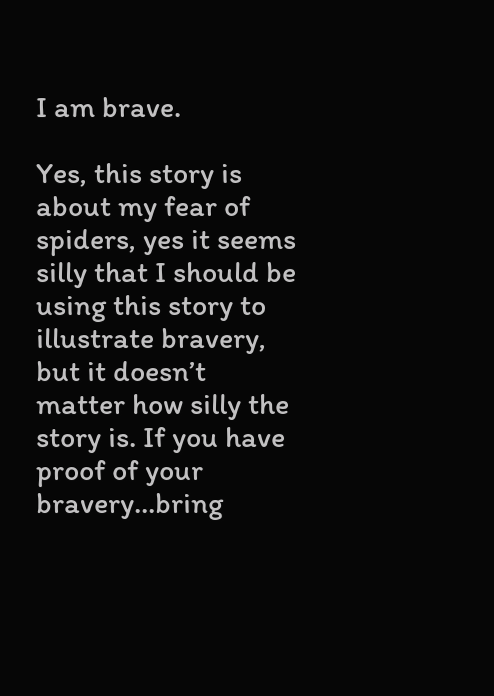I am brave.

Yes, this story is about my fear of spiders, yes it seems silly that I should be using this story to illustrate bravery, but it doesn’t matter how silly the story is. If you have proof of your bravery...bring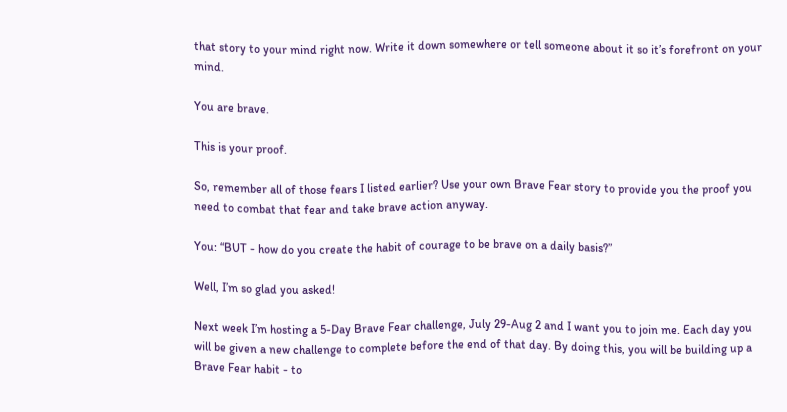that story to your mind right now. Write it down somewhere or tell someone about it so it’s forefront on your mind.

You are brave.

This is your proof.

So, remember all of those fears I listed earlier? Use your own Brave Fear story to provide you the proof you need to combat that fear and take brave action anyway.

You: “BUT - how do you create the habit of courage to be brave on a daily basis?”

Well, I’m so glad you asked!

Next week I’m hosting a 5-Day Brave Fear challenge, July 29-Aug 2 and I want you to join me. Each day you will be given a new challenge to complete before the end of that day. By doing this, you will be building up a Brave Fear habit - to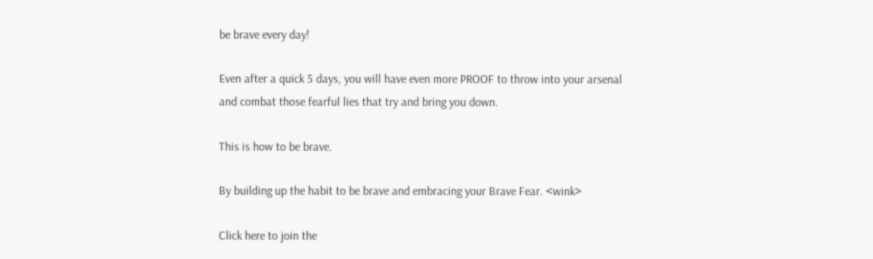be brave every day!

Even after a quick 5 days, you will have even more PROOF to throw into your arsenal and combat those fearful lies that try and bring you down.

This is how to be brave.

By building up the habit to be brave and embracing your Brave Fear. <wink>

Click here to join the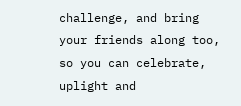challenge, and bring your friends along too, so you can celebrate, uplight and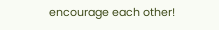encourage each other!